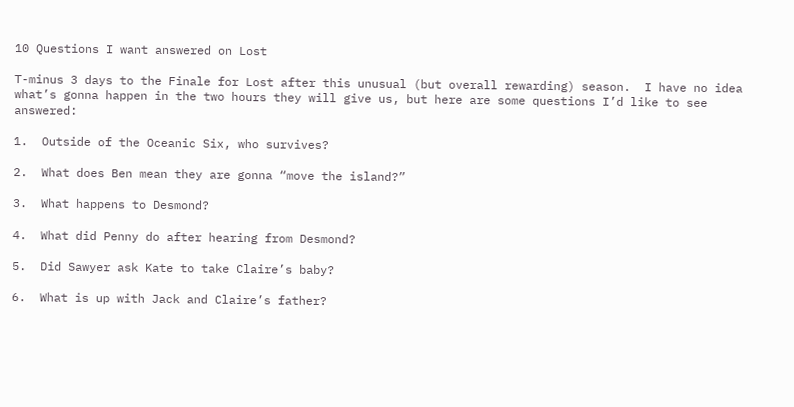10 Questions I want answered on Lost

T-minus 3 days to the Finale for Lost after this unusual (but overall rewarding) season.  I have no idea what’s gonna happen in the two hours they will give us, but here are some questions I’d like to see answered:

1.  Outside of the Oceanic Six, who survives?

2.  What does Ben mean they are gonna “move the island?”

3.  What happens to Desmond?

4.  What did Penny do after hearing from Desmond?

5.  Did Sawyer ask Kate to take Claire’s baby?

6.  What is up with Jack and Claire’s father?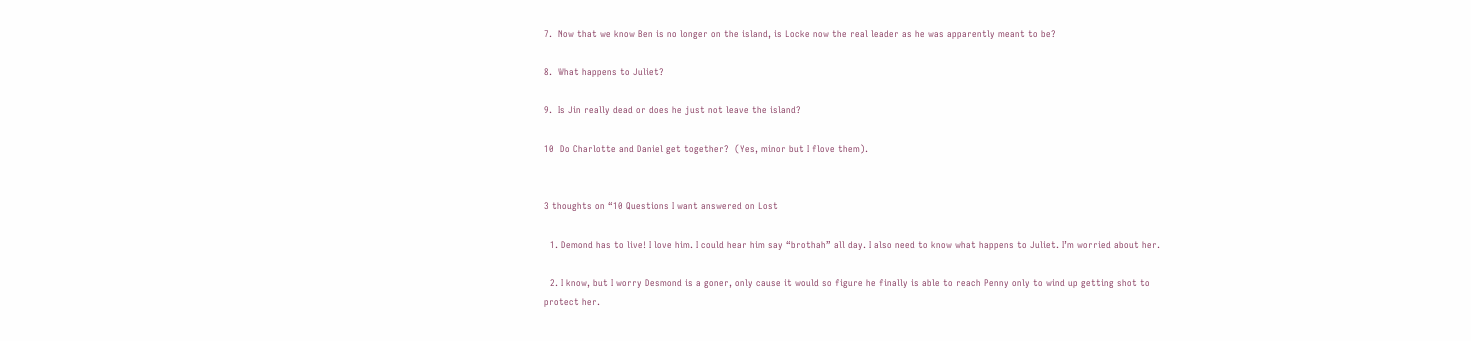7.  Now that we know Ben is no longer on the island, is Locke now the real leader as he was apparently meant to be?

8.  What happens to Juliet?

9.  Is Jin really dead or does he just not leave the island?

10  Do Charlotte and Daniel get together?  (Yes, minor but I flove them).


3 thoughts on “10 Questions I want answered on Lost

  1. Demond has to live! I love him. I could hear him say “brothah” all day. I also need to know what happens to Juliet. I’m worried about her.

  2. I know, but I worry Desmond is a goner, only cause it would so figure he finally is able to reach Penny only to wind up getting shot to protect her.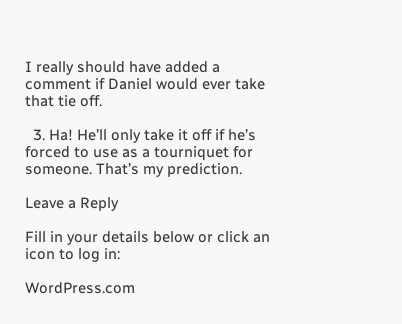I really should have added a comment if Daniel would ever take that tie off.

  3. Ha! He’ll only take it off if he’s forced to use as a tourniquet for someone. That’s my prediction.

Leave a Reply

Fill in your details below or click an icon to log in:

WordPress.com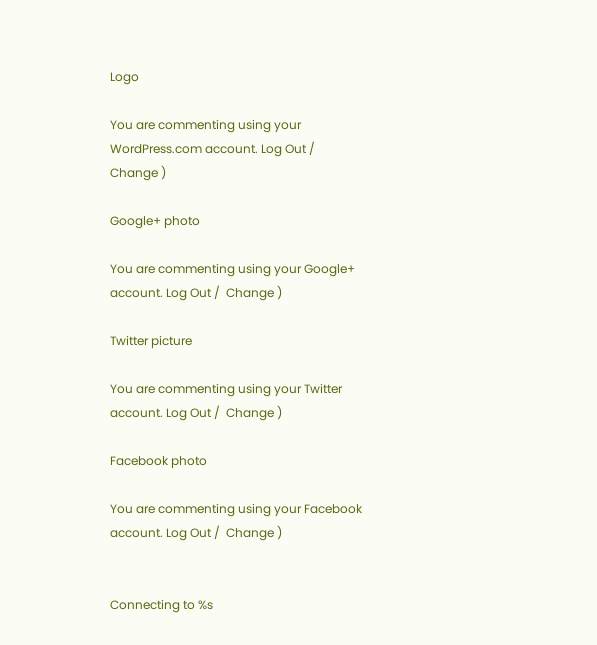Logo

You are commenting using your WordPress.com account. Log Out /  Change )

Google+ photo

You are commenting using your Google+ account. Log Out /  Change )

Twitter picture

You are commenting using your Twitter account. Log Out /  Change )

Facebook photo

You are commenting using your Facebook account. Log Out /  Change )


Connecting to %s